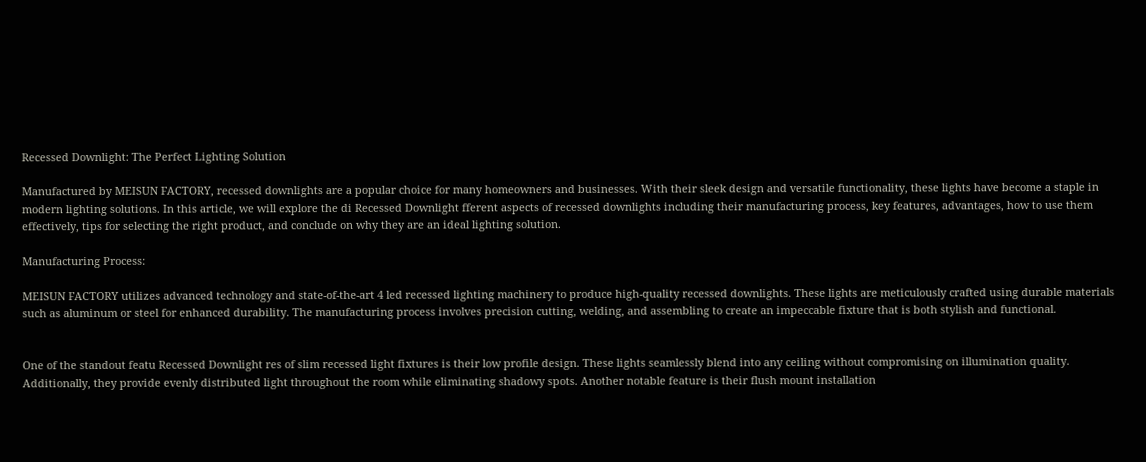Recessed Downlight: The Perfect Lighting Solution

Manufactured by MEISUN FACTORY, recessed downlights are a popular choice for many homeowners and businesses. With their sleek design and versatile functionality, these lights have become a staple in modern lighting solutions. In this article, we will explore the di Recessed Downlight fferent aspects of recessed downlights including their manufacturing process, key features, advantages, how to use them effectively, tips for selecting the right product, and conclude on why they are an ideal lighting solution.

Manufacturing Process:

MEISUN FACTORY utilizes advanced technology and state-of-the-art 4 led recessed lighting machinery to produce high-quality recessed downlights. These lights are meticulously crafted using durable materials such as aluminum or steel for enhanced durability. The manufacturing process involves precision cutting, welding, and assembling to create an impeccable fixture that is both stylish and functional.


One of the standout featu Recessed Downlight res of slim recessed light fixtures is their low profile design. These lights seamlessly blend into any ceiling without compromising on illumination quality. Additionally, they provide evenly distributed light throughout the room while eliminating shadowy spots. Another notable feature is their flush mount installation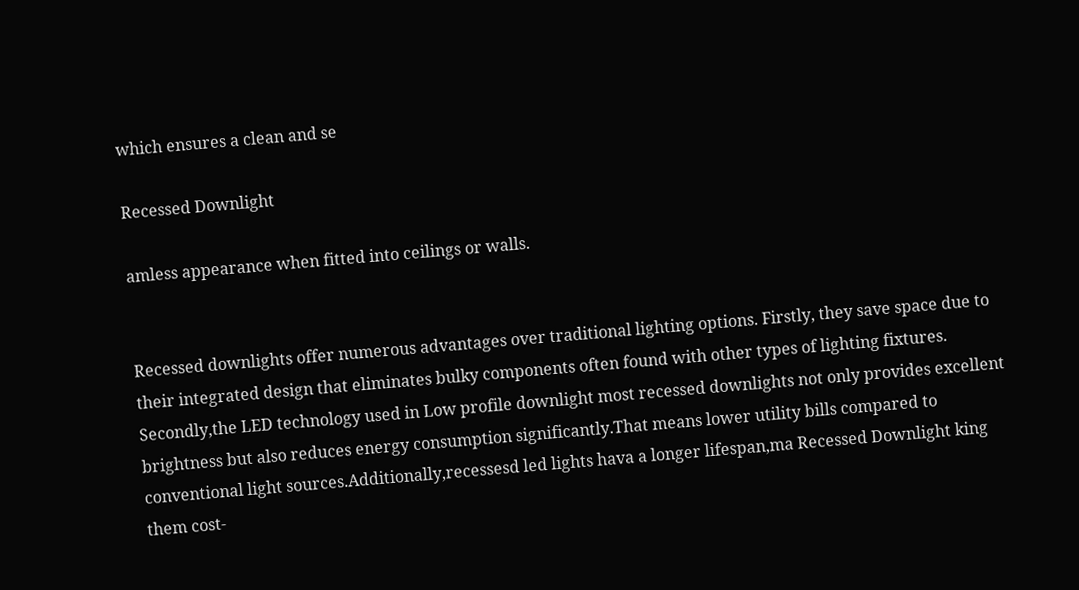which ensures a clean and se

Recessed Downlight

amless appearance when fitted into ceilings or walls.


Recessed downlights offer numerous advantages over traditional lighting options. Firstly, they save space due to their integrated design that eliminates bulky components often found with other types of lighting fixtures. Secondly,the LED technology used in Low profile downlight most recessed downlights not only provides excellent brightness but also reduces energy consumption significantly.That means lower utility bills compared to conventional light sources.Additionally,recessesd led lights hava a longer lifespan,ma Recessed Downlight king them cost-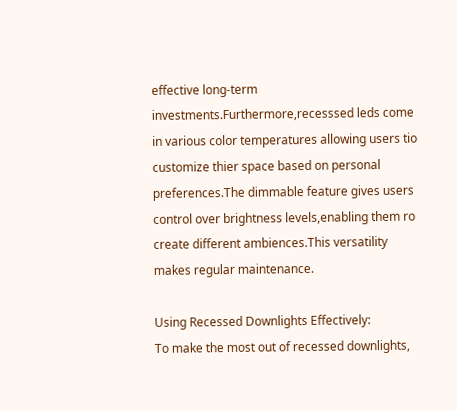effective long-term investments.Furthermore,recesssed leds come in various color temperatures allowing users tio customize thier space based on personal preferences.The dimmable feature gives users control over brightness levels,enabling them ro create different ambiences.This versatility makes regular maintenance.

Using Recessed Downlights Effectively:
To make the most out of recessed downlights,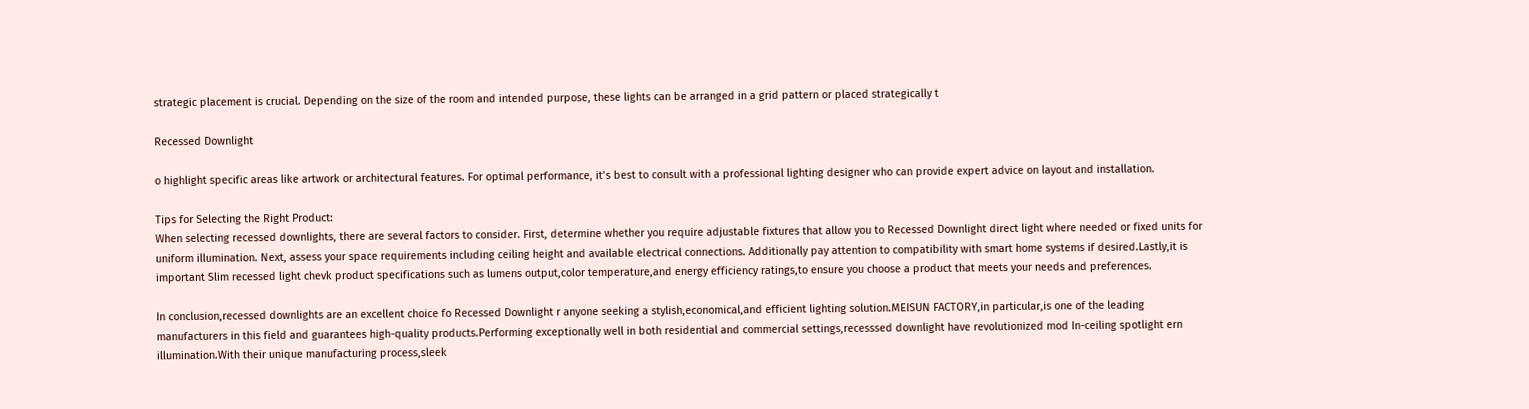strategic placement is crucial. Depending on the size of the room and intended purpose, these lights can be arranged in a grid pattern or placed strategically t

Recessed Downlight

o highlight specific areas like artwork or architectural features. For optimal performance, it’s best to consult with a professional lighting designer who can provide expert advice on layout and installation.

Tips for Selecting the Right Product:
When selecting recessed downlights, there are several factors to consider. First, determine whether you require adjustable fixtures that allow you to Recessed Downlight direct light where needed or fixed units for uniform illumination. Next, assess your space requirements including ceiling height and available electrical connections. Additionally pay attention to compatibility with smart home systems if desired.Lastly,it is important Slim recessed light chevk product specifications such as lumens output,color temperature,and energy efficiency ratings,to ensure you choose a product that meets your needs and preferences.

In conclusion,recessed downlights are an excellent choice fo Recessed Downlight r anyone seeking a stylish,economical,and efficient lighting solution.MEISUN FACTORY,in particular,is one of the leading manufacturers in this field and guarantees high-quality products.Performing exceptionally well in both residential and commercial settings,recesssed downlight have revolutionized mod In-ceiling spotlight ern illumination.With their unique manufacturing process,sleek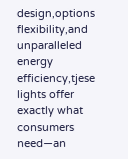design,options flexibility,and unparalleled energy efficiency,tjese lights offer exactly what consumers need—an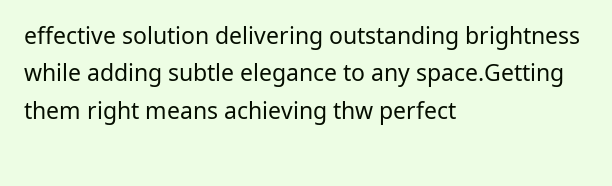effective solution delivering outstanding brightness while adding subtle elegance to any space.Getting them right means achieving thw perfect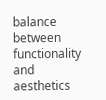balance between functionality and aesthetics